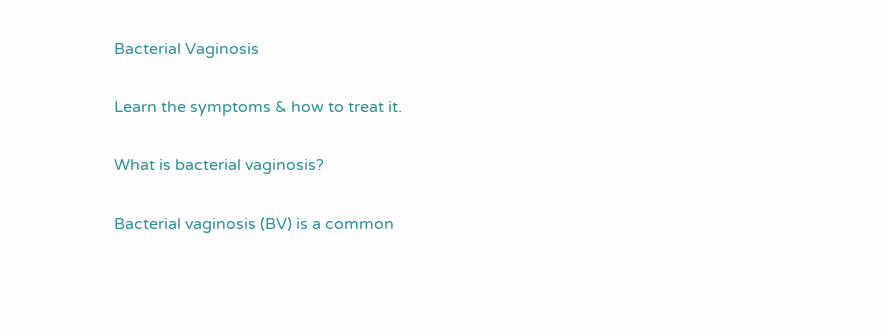Bacterial Vaginosis

Learn the symptoms & how to treat it.

What is bacterial vaginosis?

Bacterial vaginosis (BV) is a common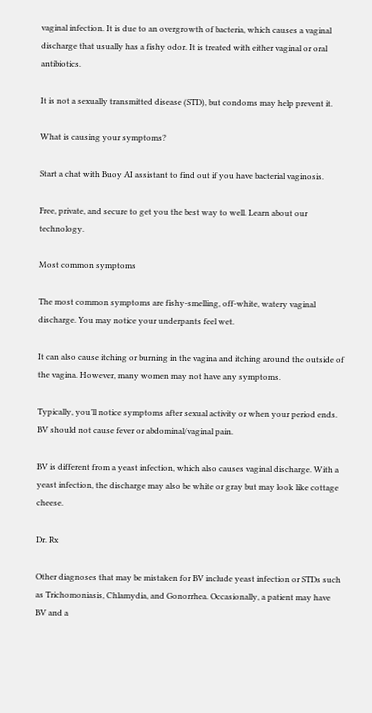vaginal infection. It is due to an overgrowth of bacteria, which causes a vaginal discharge that usually has a fishy odor. It is treated with either vaginal or oral antibiotics.

It is not a sexually transmitted disease (STD), but condoms may help prevent it.

What is causing your symptoms?

Start a chat with Buoy AI assistant to find out if you have bacterial vaginosis.

Free, private, and secure to get you the best way to well. Learn about our technology.

Most common symptoms

The most common symptoms are fishy-smelling, off-white, watery vaginal discharge. You may notice your underpants feel wet.

It can also cause itching or burning in the vagina and itching around the outside of the vagina. However, many women may not have any symptoms.

Typically, you’ll notice symptoms after sexual activity or when your period ends. BV should not cause fever or abdominal/vaginal pain.

BV is different from a yeast infection, which also causes vaginal discharge. With a yeast infection, the discharge may also be white or gray but may look like cottage cheese.

Dr. Rx

Other diagnoses that may be mistaken for BV include yeast infection or STDs such as Trichomoniasis, Chlamydia, and Gonorrhea. Occasionally, a patient may have BV and a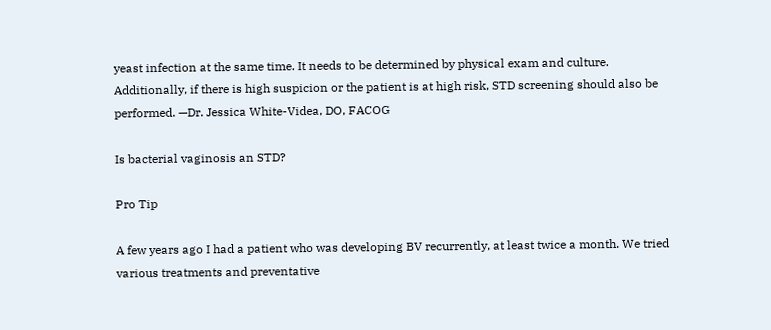yeast infection at the same time. It needs to be determined by physical exam and culture. Additionally, if there is high suspicion or the patient is at high risk, STD screening should also be performed. —Dr. Jessica White-Videa, DO, FACOG

Is bacterial vaginosis an STD?

Pro Tip

A few years ago I had a patient who was developing BV recurrently, at least twice a month. We tried various treatments and preventative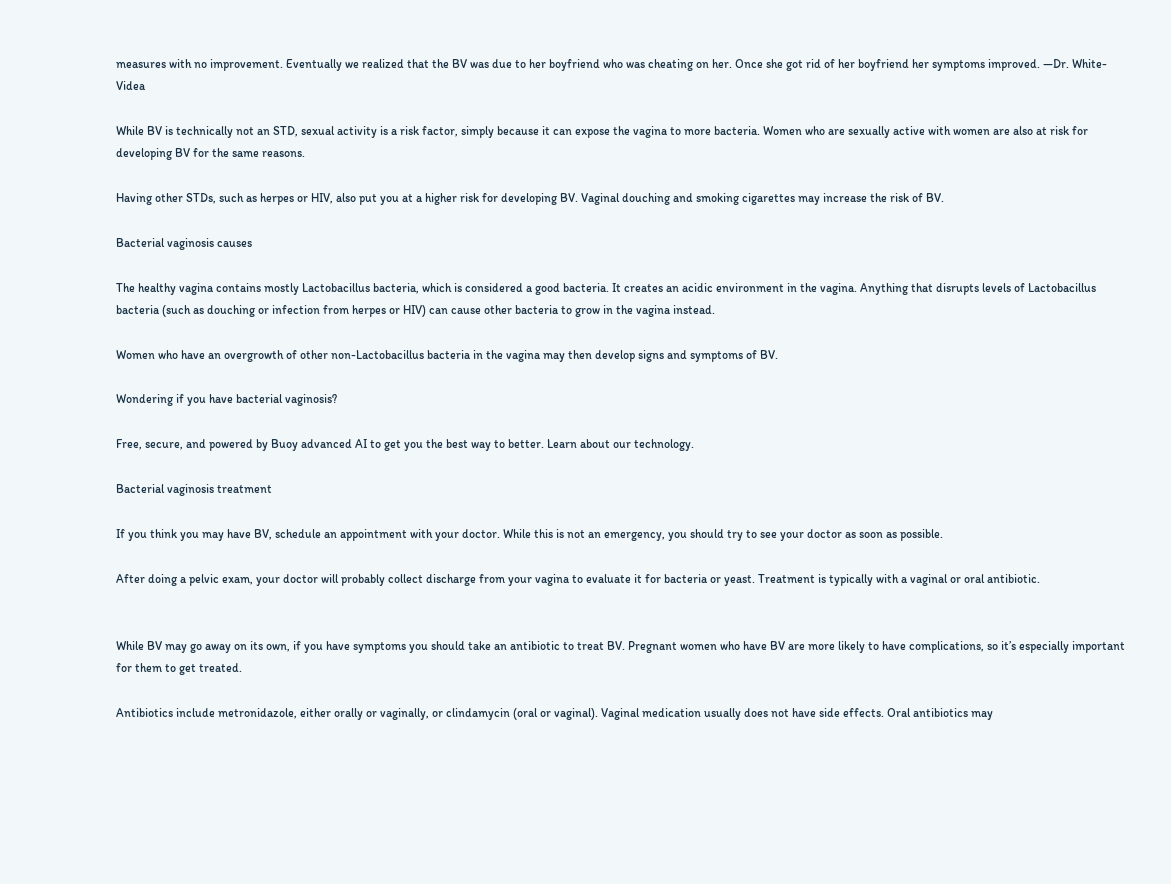measures with no improvement. Eventually we realized that the BV was due to her boyfriend who was cheating on her. Once she got rid of her boyfriend her symptoms improved. —Dr. White-Videa

While BV is technically not an STD, sexual activity is a risk factor, simply because it can expose the vagina to more bacteria. Women who are sexually active with women are also at risk for developing BV for the same reasons.

Having other STDs, such as herpes or HIV, also put you at a higher risk for developing BV. Vaginal douching and smoking cigarettes may increase the risk of BV.

Bacterial vaginosis causes

The healthy vagina contains mostly Lactobacillus bacteria, which is considered a good bacteria. It creates an acidic environment in the vagina. Anything that disrupts levels of Lactobacillus bacteria (such as douching or infection from herpes or HIV) can cause other bacteria to grow in the vagina instead.

Women who have an overgrowth of other non-Lactobacillus bacteria in the vagina may then develop signs and symptoms of BV.

Wondering if you have bacterial vaginosis?

Free, secure, and powered by Buoy advanced AI to get you the best way to better. Learn about our technology.

Bacterial vaginosis treatment

If you think you may have BV, schedule an appointment with your doctor. While this is not an emergency, you should try to see your doctor as soon as possible.

After doing a pelvic exam, your doctor will probably collect discharge from your vagina to evaluate it for bacteria or yeast. Treatment is typically with a vaginal or oral antibiotic.


While BV may go away on its own, if you have symptoms you should take an antibiotic to treat BV. Pregnant women who have BV are more likely to have complications, so it’s especially important for them to get treated.

Antibiotics include metronidazole, either orally or vaginally, or clindamycin (oral or vaginal). Vaginal medication usually does not have side effects. Oral antibiotics may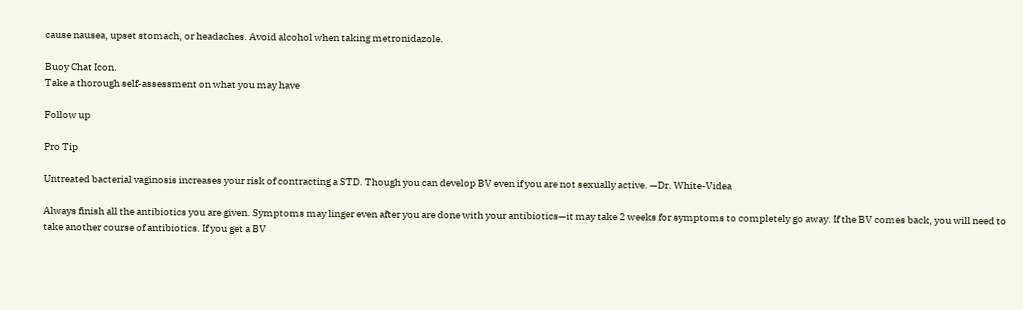cause nausea, upset stomach, or headaches. Avoid alcohol when taking metronidazole.

Buoy Chat Icon.
Take a thorough self-assessment on what you may have

Follow up

Pro Tip

Untreated bacterial vaginosis increases your risk of contracting a STD. Though you can develop BV even if you are not sexually active. —Dr. White-Videa

Always finish all the antibiotics you are given. Symptoms may linger even after you are done with your antibiotics—it may take 2 weeks for symptoms to completely go away. If the BV comes back, you will need to take another course of antibiotics. If you get a BV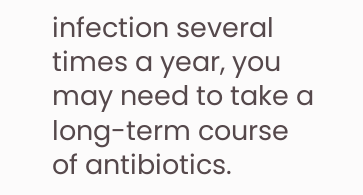infection several times a year, you may need to take a long-term course of antibiotics.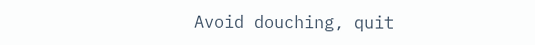Avoid douching, quit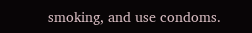smoking, and use condoms.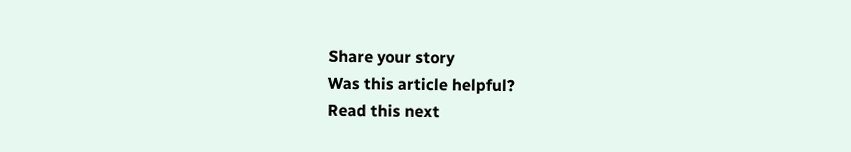Share your story
Was this article helpful?
Read this next